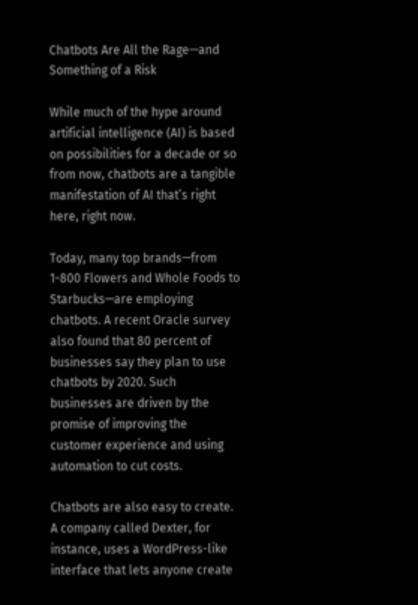Chatbots Are All the Rage—and Something of a Risk

While much of the hype around artificial intelligence (AI) is based on possibilities for a decade or so from now, chatbots are a tangible manifestation of AI that’s right here, right now.

Today, many top brands—from 1-800 Flowers and Whole Foods to Starbucks—are employing chatbots. A recent Oracle survey also found that 80 percent of businesses say they plan to use chatbots by 2020. Such businesses are driven by the promise of improving the customer experience and using automation to cut costs.

Chatbots are also easy to create. A company called Dexter, for instance, uses a WordPress-like interface that lets anyone create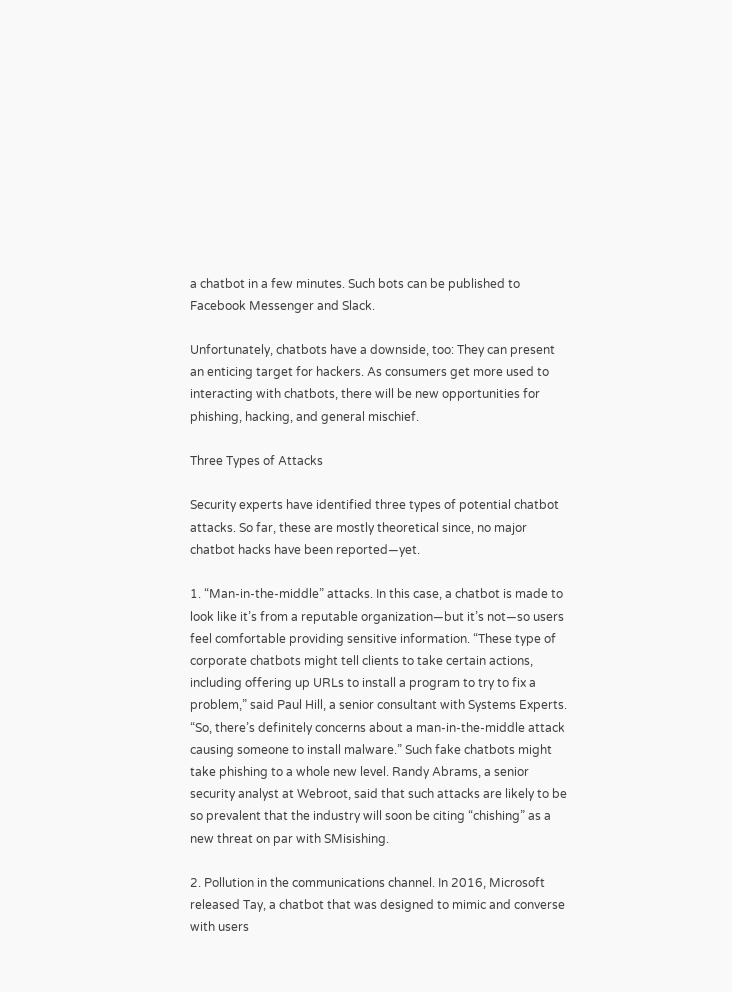a chatbot in a few minutes. Such bots can be published to Facebook Messenger and Slack.

Unfortunately, chatbots have a downside, too: They can present an enticing target for hackers. As consumers get more used to interacting with chatbots, there will be new opportunities for phishing, hacking, and general mischief.

Three Types of Attacks

Security experts have identified three types of potential chatbot attacks. So far, these are mostly theoretical since, no major chatbot hacks have been reported—yet.

1. “Man-in-the-middle” attacks. In this case, a chatbot is made to look like it’s from a reputable organization—but it’s not—so users feel comfortable providing sensitive information. “These type of corporate chatbots might tell clients to take certain actions, including offering up URLs to install a program to try to fix a problem,” said Paul Hill, a senior consultant with Systems Experts. “So, there’s definitely concerns about a man-in-the-middle attack causing someone to install malware.” Such fake chatbots might take phishing to a whole new level. Randy Abrams, a senior security analyst at Webroot, said that such attacks are likely to be so prevalent that the industry will soon be citing “chishing” as a new threat on par with SMisishing.

2. Pollution in the communications channel. In 2016, Microsoft released Tay, a chatbot that was designed to mimic and converse with users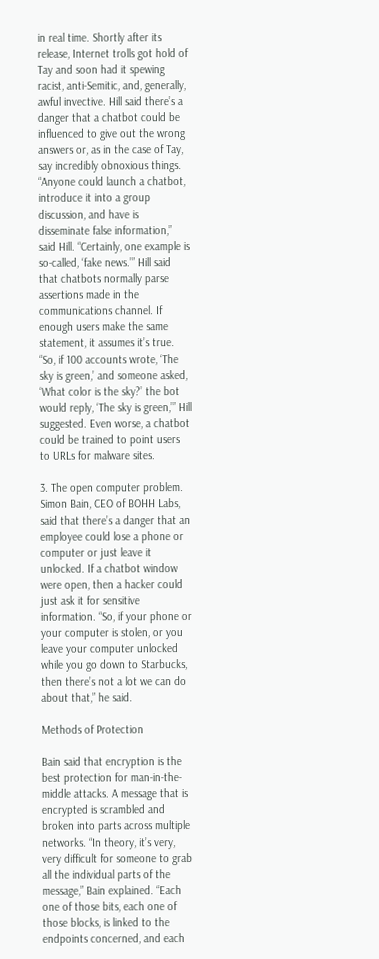in real time. Shortly after its release, Internet trolls got hold of Tay and soon had it spewing racist, anti-Semitic, and, generally, awful invective. Hill said there’s a danger that a chatbot could be influenced to give out the wrong answers or, as in the case of Tay, say incredibly obnoxious things. “Anyone could launch a chatbot, introduce it into a group discussion, and have is disseminate false information,” said Hill. “Certainly, one example is so-called, ‘fake news.’” Hill said that chatbots normally parse assertions made in the communications channel. If enough users make the same statement, it assumes it’s true. “So, if 100 accounts wrote, ‘The sky is green,’ and someone asked, ‘What color is the sky?’ the bot would reply, ‘The sky is green,’” Hill suggested. Even worse, a chatbot could be trained to point users to URLs for malware sites.

3. The open computer problem.  Simon Bain, CEO of BOHH Labs, said that there’s a danger that an employee could lose a phone or computer or just leave it unlocked. If a chatbot window were open, then a hacker could just ask it for sensitive information. “So, if your phone or your computer is stolen, or you leave your computer unlocked while you go down to Starbucks, then there’s not a lot we can do about that,” he said.

Methods of Protection

Bain said that encryption is the best protection for man-in-the-middle attacks. A message that is encrypted is scrambled and broken into parts across multiple networks. “In theory, it’s very, very difficult for someone to grab all the individual parts of the message,” Bain explained. “Each one of those bits, each one of those blocks, is linked to the endpoints concerned, and each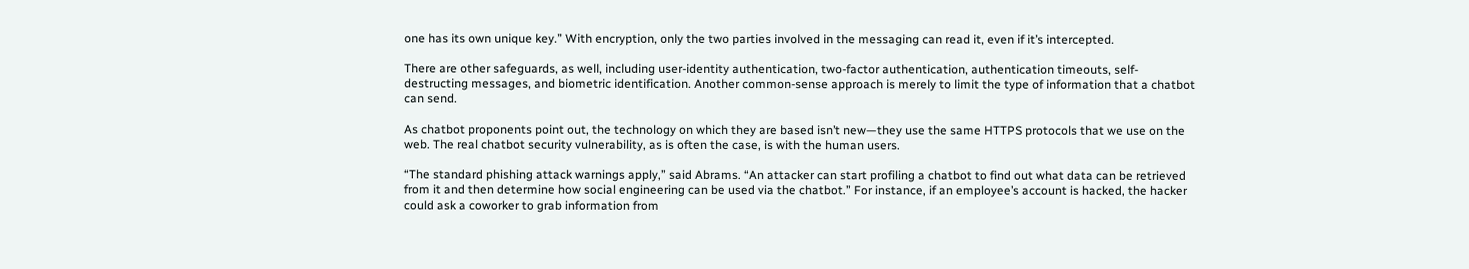one has its own unique key.” With encryption, only the two parties involved in the messaging can read it, even if it’s intercepted.

There are other safeguards, as well, including user-identity authentication, two-factor authentication, authentication timeouts, self-destructing messages, and biometric identification. Another common-sense approach is merely to limit the type of information that a chatbot can send.

As chatbot proponents point out, the technology on which they are based isn’t new—they use the same HTTPS protocols that we use on the web. The real chatbot security vulnerability, as is often the case, is with the human users.

“The standard phishing attack warnings apply,” said Abrams. “An attacker can start profiling a chatbot to find out what data can be retrieved from it and then determine how social engineering can be used via the chatbot.” For instance, if an employee’s account is hacked, the hacker could ask a coworker to grab information from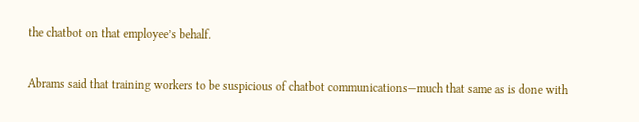the chatbot on that employee’s behalf.

Abrams said that training workers to be suspicious of chatbot communications—much that same as is done with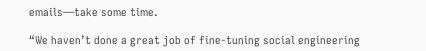emails—take some time.

“We haven’t done a great job of fine-tuning social engineering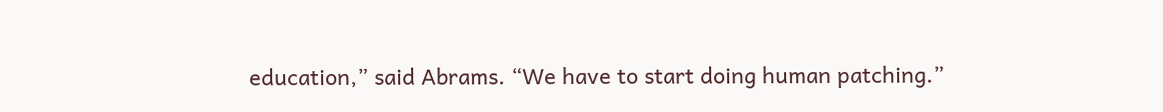education,” said Abrams. “We have to start doing human patching.”